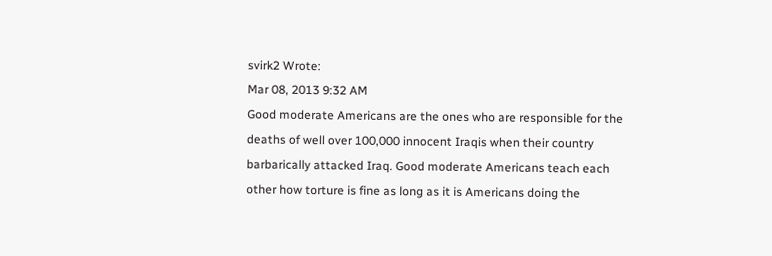svirk2 Wrote:
Mar 08, 2013 9:32 AM
Good moderate Americans are the ones who are responsible for the deaths of well over 100,000 innocent Iraqis when their country barbarically attacked Iraq. Good moderate Americans teach each other how torture is fine as long as it is Americans doing the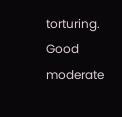torturing. Good moderate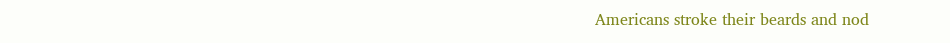Americans stroke their beards and nod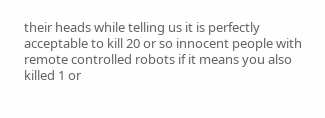their heads while telling us it is perfectly acceptable to kill 20 or so innocent people with remote controlled robots if it means you also killed 1 or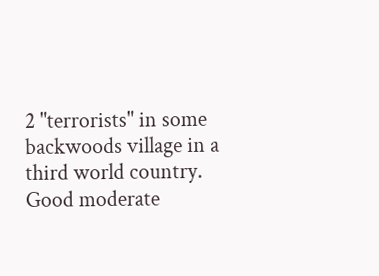2 "terrorists" in some backwoods village in a third world country. Good moderate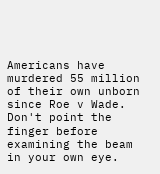Americans have murdered 55 million of their own unborn since Roe v Wade. Don't point the finger before examining the beam in your own eye.